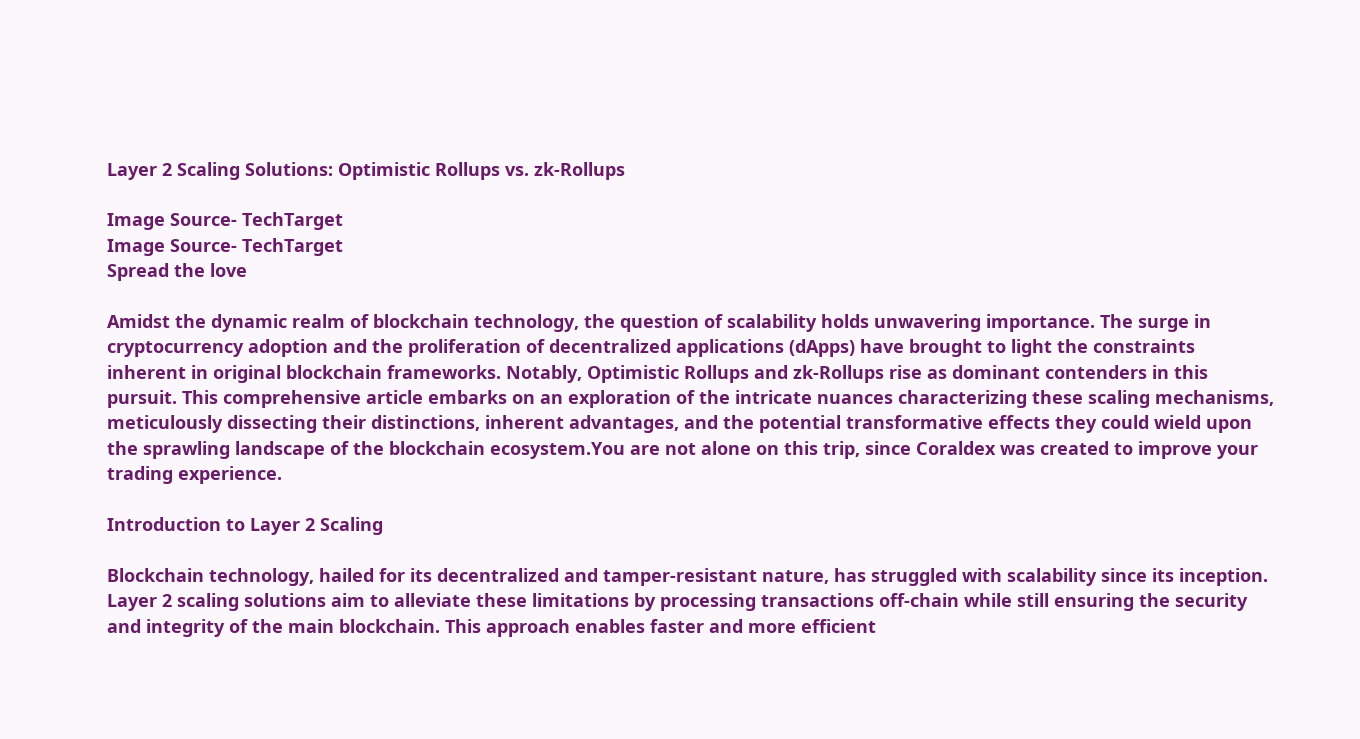Layer 2 Scaling Solutions: Optimistic Rollups vs. zk-Rollups

Image Source- TechTarget
Image Source- TechTarget
Spread the love

Amidst the dynamic realm of blockchain technology, the question of scalability holds unwavering importance. The surge in cryptocurrency adoption and the proliferation of decentralized applications (dApps) have brought to light the constraints inherent in original blockchain frameworks. Notably, Optimistic Rollups and zk-Rollups rise as dominant contenders in this pursuit. This comprehensive article embarks on an exploration of the intricate nuances characterizing these scaling mechanisms, meticulously dissecting their distinctions, inherent advantages, and the potential transformative effects they could wield upon the sprawling landscape of the blockchain ecosystem.You are not alone on this trip, since Coraldex was created to improve your trading experience.

Introduction to Layer 2 Scaling

Blockchain technology, hailed for its decentralized and tamper-resistant nature, has struggled with scalability since its inception. Layer 2 scaling solutions aim to alleviate these limitations by processing transactions off-chain while still ensuring the security and integrity of the main blockchain. This approach enables faster and more efficient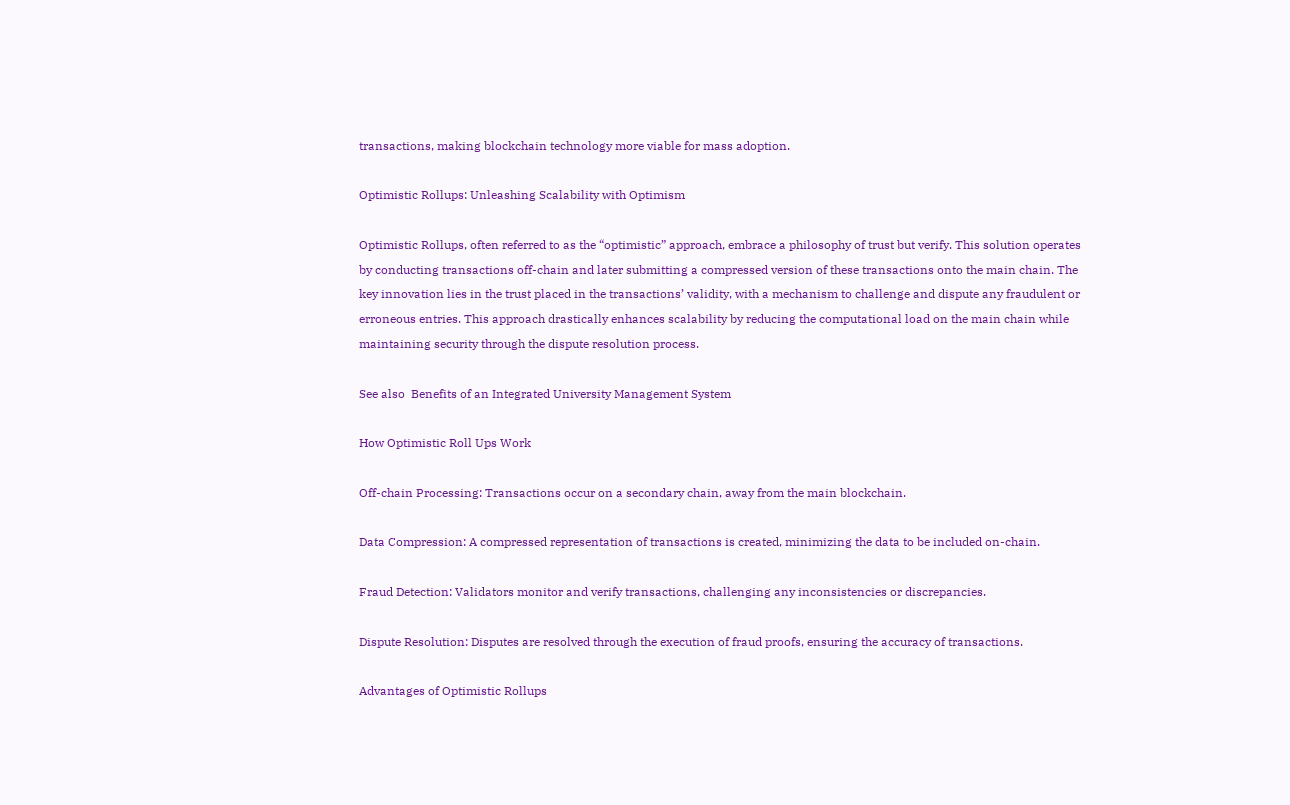transactions, making blockchain technology more viable for mass adoption.

Optimistic Rollups: Unleashing Scalability with Optimism

Optimistic Rollups, often referred to as the “optimistic” approach, embrace a philosophy of trust but verify. This solution operates by conducting transactions off-chain and later submitting a compressed version of these transactions onto the main chain. The key innovation lies in the trust placed in the transactions’ validity, with a mechanism to challenge and dispute any fraudulent or erroneous entries. This approach drastically enhances scalability by reducing the computational load on the main chain while maintaining security through the dispute resolution process.

See also  Benefits of an Integrated University Management System

How Optimistic Roll Ups Work

Off-chain Processing: Transactions occur on a secondary chain, away from the main blockchain.

Data Compression: A compressed representation of transactions is created, minimizing the data to be included on-chain.

Fraud Detection: Validators monitor and verify transactions, challenging any inconsistencies or discrepancies.

Dispute Resolution: Disputes are resolved through the execution of fraud proofs, ensuring the accuracy of transactions.

Advantages of Optimistic Rollups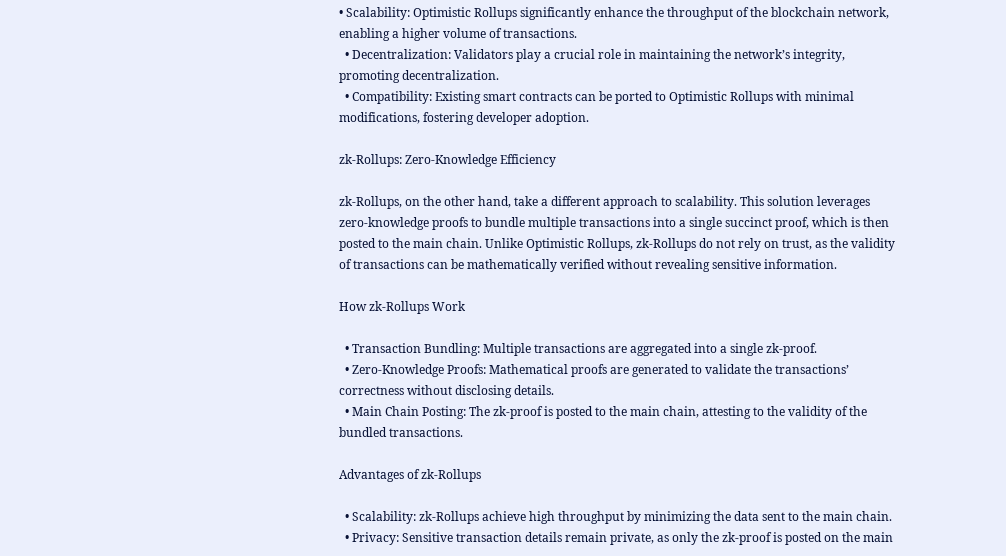• Scalability: Optimistic Rollups significantly enhance the throughput of the blockchain network, enabling a higher volume of transactions.
  • Decentralization: Validators play a crucial role in maintaining the network’s integrity, promoting decentralization.
  • Compatibility: Existing smart contracts can be ported to Optimistic Rollups with minimal modifications, fostering developer adoption.

zk-Rollups: Zero-Knowledge Efficiency

zk-Rollups, on the other hand, take a different approach to scalability. This solution leverages zero-knowledge proofs to bundle multiple transactions into a single succinct proof, which is then posted to the main chain. Unlike Optimistic Rollups, zk-Rollups do not rely on trust, as the validity of transactions can be mathematically verified without revealing sensitive information.

How zk-Rollups Work

  • Transaction Bundling: Multiple transactions are aggregated into a single zk-proof.
  • Zero-Knowledge Proofs: Mathematical proofs are generated to validate the transactions’ correctness without disclosing details.
  • Main Chain Posting: The zk-proof is posted to the main chain, attesting to the validity of the bundled transactions.

Advantages of zk-Rollups

  • Scalability: zk-Rollups achieve high throughput by minimizing the data sent to the main chain.
  • Privacy: Sensitive transaction details remain private, as only the zk-proof is posted on the main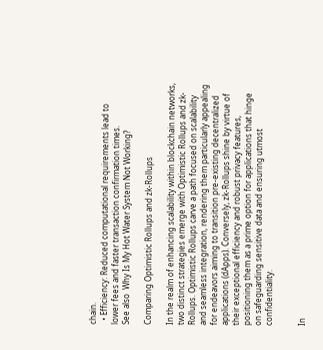chain.
  • Efficiency: Reduced computational requirements lead to lower fees and faster transaction confirmation times.
See also  Why Is My Hot Water System Not Working?

Comparing Optimistic Rollups and zk-Rollups

In the realm of enhancing scalability within blockchain networks, two distinct strategies emerge with Optimistic Rollups and zk-Rollups. Optimistic Rollups carve a path focused on scalability and seamless integration, rendering them particularly appealing for endeavors aiming to transition pre-existing decentralized applications (dApps). Conversely, zk-Rollups shine by virtue of their exceptional efficiency and robust privacy features, positioning them as a prime option for applications that hinge on safeguarding sensitive data and ensuring utmost confidentiality.


In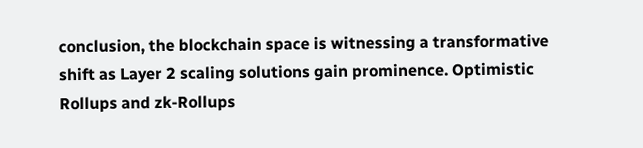conclusion, the blockchain space is witnessing a transformative shift as Layer 2 scaling solutions gain prominence. Optimistic Rollups and zk-Rollups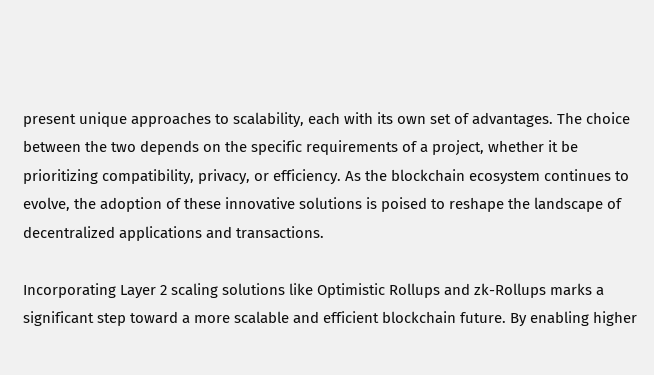present unique approaches to scalability, each with its own set of advantages. The choice between the two depends on the specific requirements of a project, whether it be prioritizing compatibility, privacy, or efficiency. As the blockchain ecosystem continues to evolve, the adoption of these innovative solutions is poised to reshape the landscape of decentralized applications and transactions.

Incorporating Layer 2 scaling solutions like Optimistic Rollups and zk-Rollups marks a significant step toward a more scalable and efficient blockchain future. By enabling higher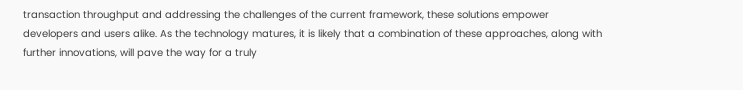transaction throughput and addressing the challenges of the current framework, these solutions empower developers and users alike. As the technology matures, it is likely that a combination of these approaches, along with further innovations, will pave the way for a truly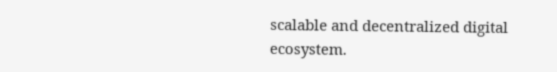scalable and decentralized digital ecosystem.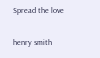Spread the love

henry smith